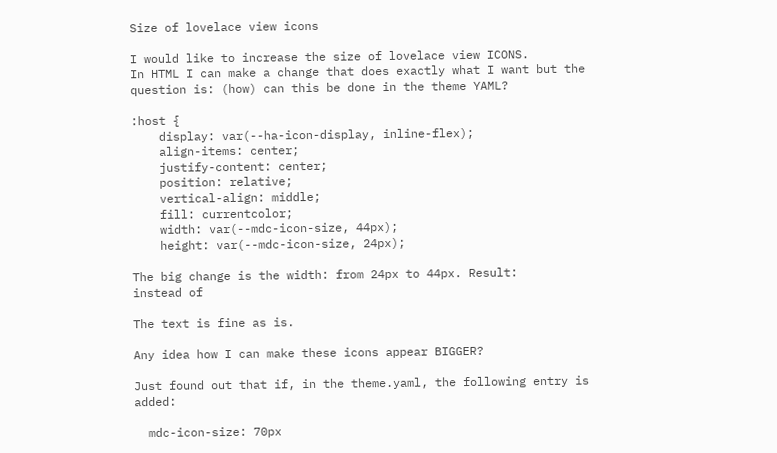Size of lovelace view icons

I would like to increase the size of lovelace view ICONS.
In HTML I can make a change that does exactly what I want but the question is: (how) can this be done in the theme YAML?

:host {
    display: var(--ha-icon-display, inline-flex);
    align-items: center;
    justify-content: center;
    position: relative;
    vertical-align: middle;
    fill: currentcolor;
    width: var(--mdc-icon-size, 44px);
    height: var(--mdc-icon-size, 24px);

The big change is the width: from 24px to 44px. Result:
instead of

The text is fine as is.

Any idea how I can make these icons appear BIGGER?

Just found out that if, in the theme.yaml, the following entry is added:

  mdc-icon-size: 70px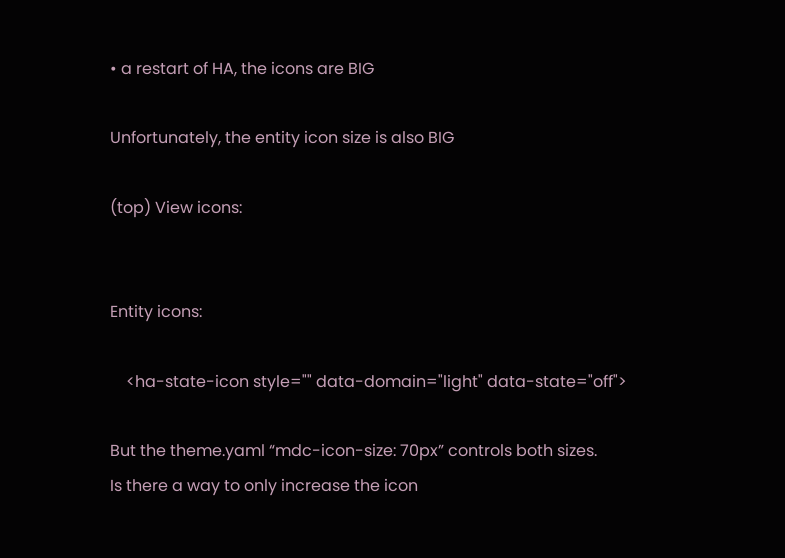• a restart of HA, the icons are BIG

Unfortunately, the entity icon size is also BIG

(top) View icons:


Entity icons:

    <ha-state-icon style="" data-domain="light" data-state="off">

But the theme.yaml “mdc-icon-size: 70px” controls both sizes.
Is there a way to only increase the icon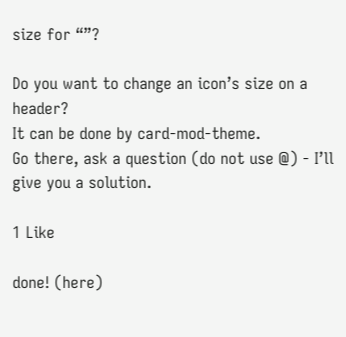size for “”?

Do you want to change an icon’s size on a header?
It can be done by card-mod-theme.
Go there, ask a question (do not use @) - I’ll give you a solution.

1 Like

done! (here)